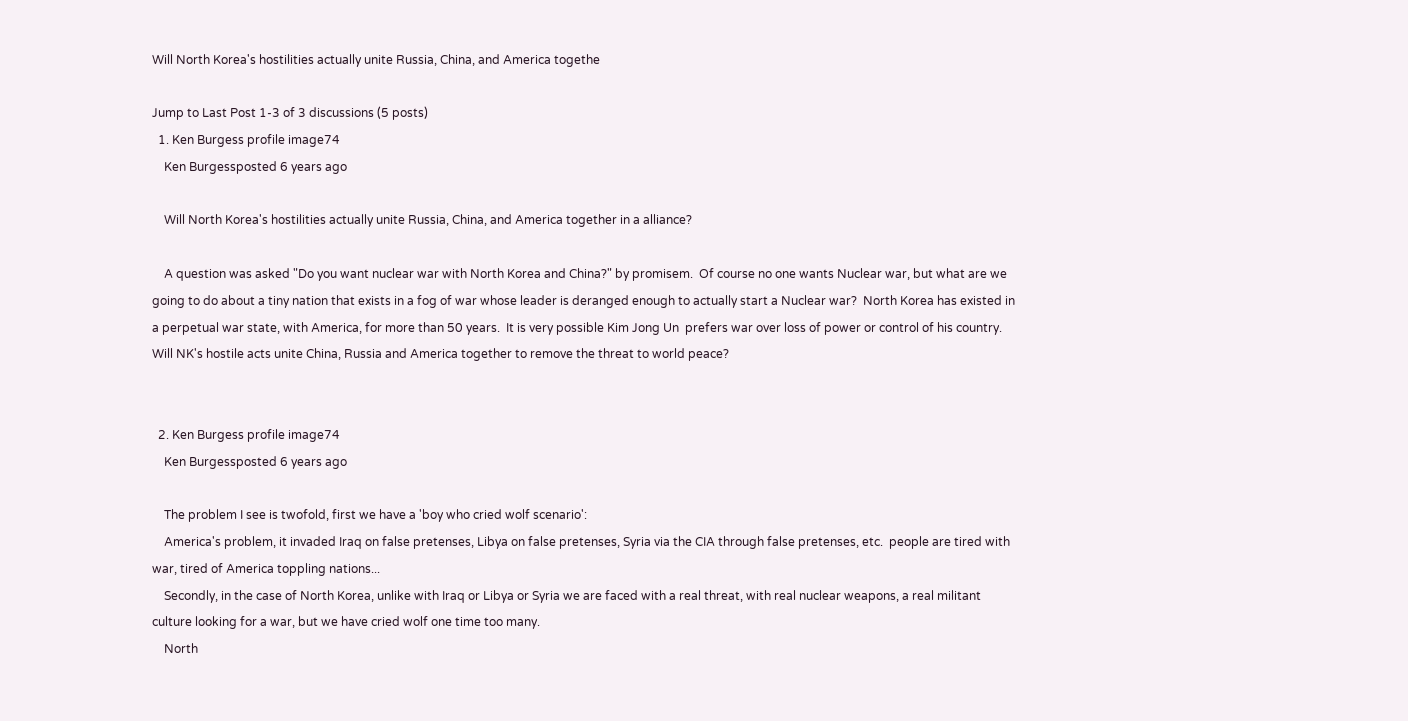Will North Korea's hostilities actually unite Russia, China, and America togethe

Jump to Last Post 1-3 of 3 discussions (5 posts)
  1. Ken Burgess profile image74
    Ken Burgessposted 6 years ago

    Will North Korea's hostilities actually unite Russia, China, and America together in a alliance?

    A question was asked "Do you want nuclear war with North Korea and China?" by promisem.  Of course no one wants Nuclear war, but what are we going to do about a tiny nation that exists in a fog of war whose leader is deranged enough to actually start a Nuclear war?  North Korea has existed in a perpetual war state, with America, for more than 50 years.  It is very possible Kim Jong Un  prefers war over loss of power or control of his country.  Will NK's hostile acts unite China, Russia and America together to remove the threat to world peace?


  2. Ken Burgess profile image74
    Ken Burgessposted 6 years ago

    The problem I see is twofold, first we have a 'boy who cried wolf scenario':
    America's problem, it invaded Iraq on false pretenses, Libya on false pretenses, Syria via the CIA through false pretenses, etc.  people are tired with war, tired of America toppling nations...
    Secondly, in the case of North Korea, unlike with Iraq or Libya or Syria we are faced with a real threat, with real nuclear weapons, a real militant culture looking for a war, but we have cried wolf one time too many.
    North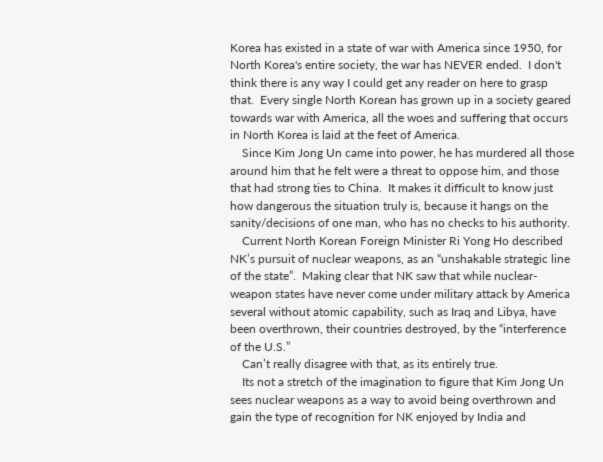Korea has existed in a state of war with America since 1950, for North Korea's entire society, the war has NEVER ended.  I don't think there is any way I could get any reader on here to grasp that.  Every single North Korean has grown up in a society geared towards war with America, all the woes and suffering that occurs in North Korea is laid at the feet of America.
    Since Kim Jong Un came into power, he has murdered all those around him that he felt were a threat to oppose him, and those that had strong ties to China.  It makes it difficult to know just how dangerous the situation truly is, because it hangs on the sanity/decisions of one man, who has no checks to his authority.
    Current North Korean Foreign Minister Ri Yong Ho described NK’s pursuit of nuclear weapons, as an “unshakable strategic line of the state”.  Making clear that NK saw that while nuclear-weapon states have never come under military attack by America several without atomic capability, such as Iraq and Libya, have been overthrown, their countries destroyed, by the “interference of the U.S.”
    Can’t really disagree with that, as its entirely true.
    Its not a stretch of the imagination to figure that Kim Jong Un sees nuclear weapons as a way to avoid being overthrown and gain the type of recognition for NK enjoyed by India and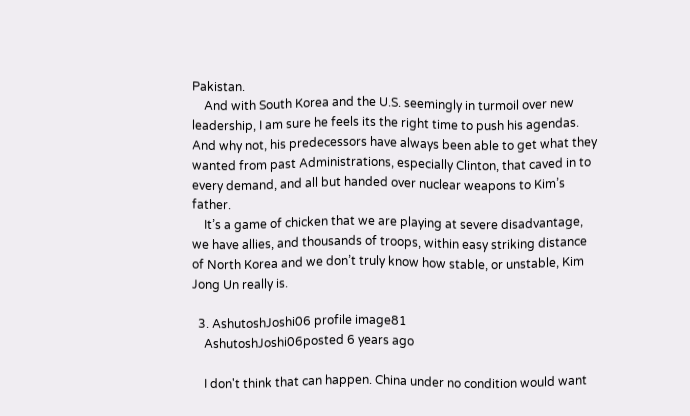Pakistan.
    And with South Korea and the U.S. seemingly in turmoil over new leadership, I am sure he feels its the right time to push his agendas.  And why not, his predecessors have always been able to get what they wanted from past Administrations, especially Clinton, that caved in to every demand, and all but handed over nuclear weapons to Kim’s father.
    It’s a game of chicken that we are playing at severe disadvantage, we have allies, and thousands of troops, within easy striking distance of North Korea and we don’t truly know how stable, or unstable, Kim Jong Un really is.

  3. AshutoshJoshi06 profile image81
    AshutoshJoshi06posted 6 years ago

    I don't think that can happen. China under no condition would want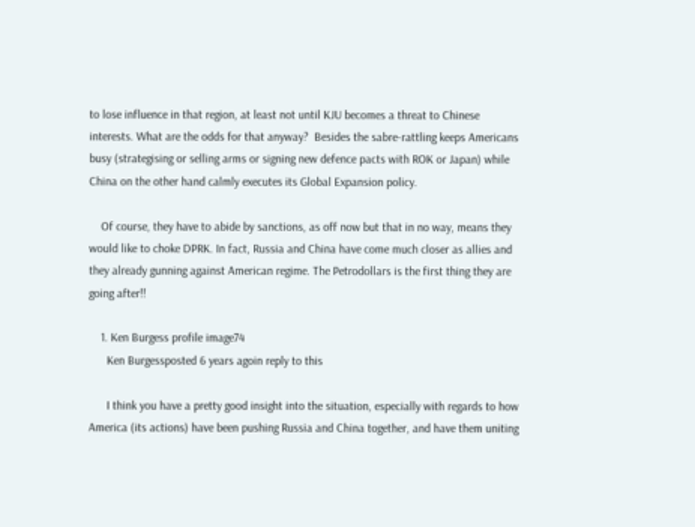to lose influence in that region, at least not until KJU becomes a threat to Chinese interests. What are the odds for that anyway?  Besides the sabre-rattling keeps Americans busy (strategising or selling arms or signing new defence pacts with ROK or Japan) while China on the other hand calmly executes its Global Expansion policy.

    Of course, they have to abide by sanctions, as off now but that in no way, means they would like to choke DPRK. In fact, Russia and China have come much closer as allies and they already gunning against American regime. The Petrodollars is the first thing they are going after!!

    1. Ken Burgess profile image74
      Ken Burgessposted 6 years agoin reply to this

      I think you have a pretty good insight into the situation, especially with regards to how America (its actions) have been pushing Russia and China together, and have them uniting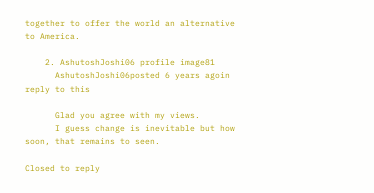together to offer the world an alternative to America.

    2. AshutoshJoshi06 profile image81
      AshutoshJoshi06posted 6 years agoin reply to this

      Glad you agree with my views.
      I guess change is inevitable but how soon, that remains to seen.

Closed to reply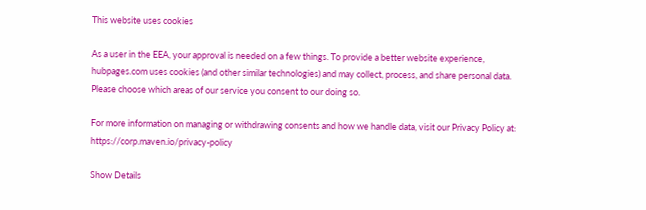This website uses cookies

As a user in the EEA, your approval is needed on a few things. To provide a better website experience, hubpages.com uses cookies (and other similar technologies) and may collect, process, and share personal data. Please choose which areas of our service you consent to our doing so.

For more information on managing or withdrawing consents and how we handle data, visit our Privacy Policy at: https://corp.maven.io/privacy-policy

Show Details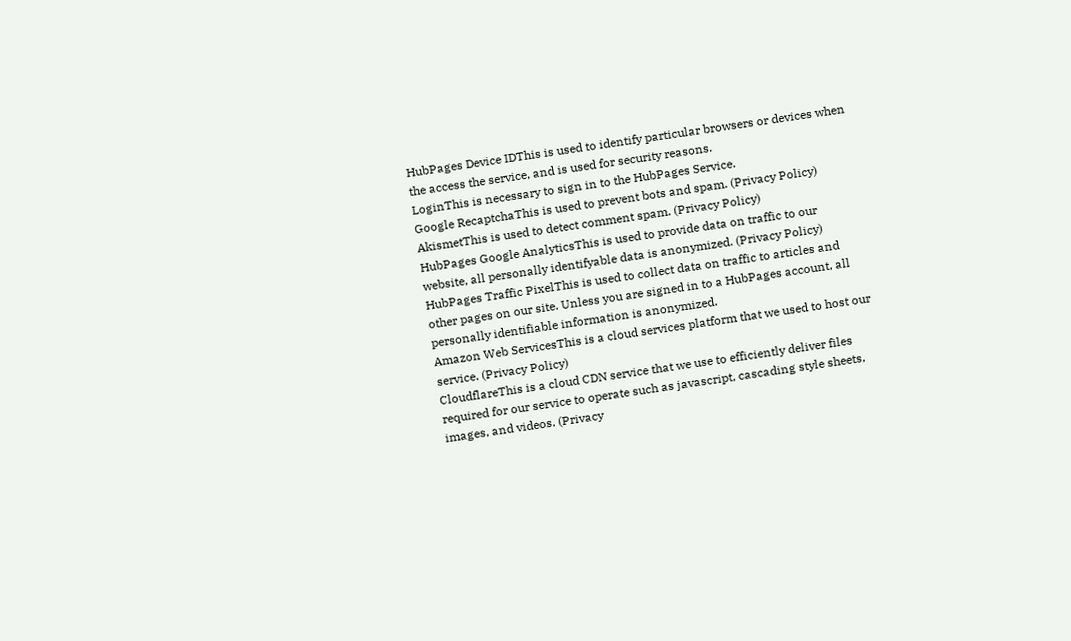HubPages Device IDThis is used to identify particular browsers or devices when the access the service, and is used for security reasons.
LoginThis is necessary to sign in to the HubPages Service.
Google RecaptchaThis is used to prevent bots and spam. (Privacy Policy)
AkismetThis is used to detect comment spam. (Privacy Policy)
HubPages Google AnalyticsThis is used to provide data on traffic to our website, all personally identifyable data is anonymized. (Privacy Policy)
HubPages Traffic PixelThis is used to collect data on traffic to articles and other pages on our site. Unless you are signed in to a HubPages account, all personally identifiable information is anonymized.
Amazon Web ServicesThis is a cloud services platform that we used to host our service. (Privacy Policy)
CloudflareThis is a cloud CDN service that we use to efficiently deliver files required for our service to operate such as javascript, cascading style sheets, images, and videos. (Privacy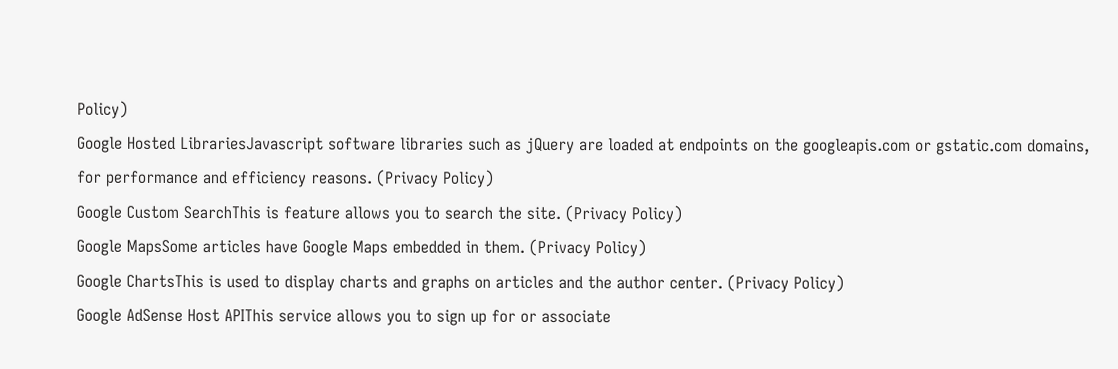Policy)
Google Hosted LibrariesJavascript software libraries such as jQuery are loaded at endpoints on the googleapis.com or gstatic.com domains, for performance and efficiency reasons. (Privacy Policy)
Google Custom SearchThis is feature allows you to search the site. (Privacy Policy)
Google MapsSome articles have Google Maps embedded in them. (Privacy Policy)
Google ChartsThis is used to display charts and graphs on articles and the author center. (Privacy Policy)
Google AdSense Host APIThis service allows you to sign up for or associate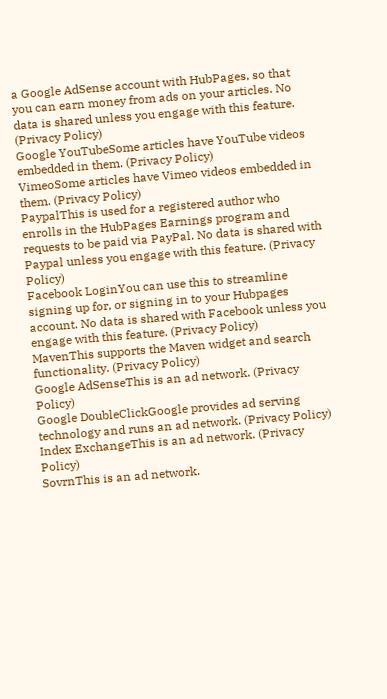a Google AdSense account with HubPages, so that you can earn money from ads on your articles. No data is shared unless you engage with this feature. (Privacy Policy)
Google YouTubeSome articles have YouTube videos embedded in them. (Privacy Policy)
VimeoSome articles have Vimeo videos embedded in them. (Privacy Policy)
PaypalThis is used for a registered author who enrolls in the HubPages Earnings program and requests to be paid via PayPal. No data is shared with Paypal unless you engage with this feature. (Privacy Policy)
Facebook LoginYou can use this to streamline signing up for, or signing in to your Hubpages account. No data is shared with Facebook unless you engage with this feature. (Privacy Policy)
MavenThis supports the Maven widget and search functionality. (Privacy Policy)
Google AdSenseThis is an ad network. (Privacy Policy)
Google DoubleClickGoogle provides ad serving technology and runs an ad network. (Privacy Policy)
Index ExchangeThis is an ad network. (Privacy Policy)
SovrnThis is an ad network.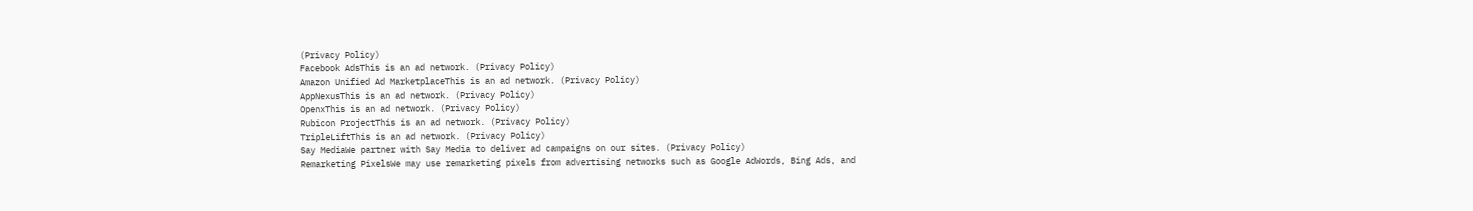(Privacy Policy)
Facebook AdsThis is an ad network. (Privacy Policy)
Amazon Unified Ad MarketplaceThis is an ad network. (Privacy Policy)
AppNexusThis is an ad network. (Privacy Policy)
OpenxThis is an ad network. (Privacy Policy)
Rubicon ProjectThis is an ad network. (Privacy Policy)
TripleLiftThis is an ad network. (Privacy Policy)
Say MediaWe partner with Say Media to deliver ad campaigns on our sites. (Privacy Policy)
Remarketing PixelsWe may use remarketing pixels from advertising networks such as Google AdWords, Bing Ads, and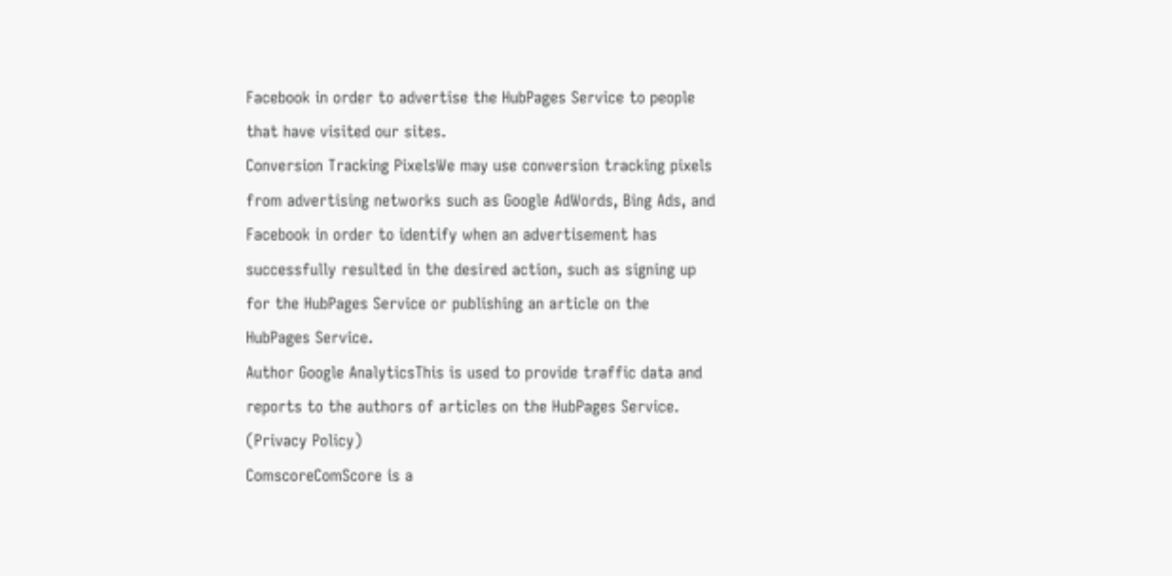Facebook in order to advertise the HubPages Service to people that have visited our sites.
Conversion Tracking PixelsWe may use conversion tracking pixels from advertising networks such as Google AdWords, Bing Ads, and Facebook in order to identify when an advertisement has successfully resulted in the desired action, such as signing up for the HubPages Service or publishing an article on the HubPages Service.
Author Google AnalyticsThis is used to provide traffic data and reports to the authors of articles on the HubPages Service. (Privacy Policy)
ComscoreComScore is a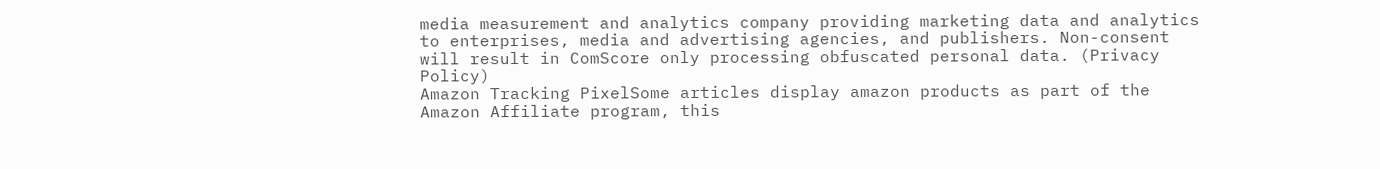media measurement and analytics company providing marketing data and analytics to enterprises, media and advertising agencies, and publishers. Non-consent will result in ComScore only processing obfuscated personal data. (Privacy Policy)
Amazon Tracking PixelSome articles display amazon products as part of the Amazon Affiliate program, this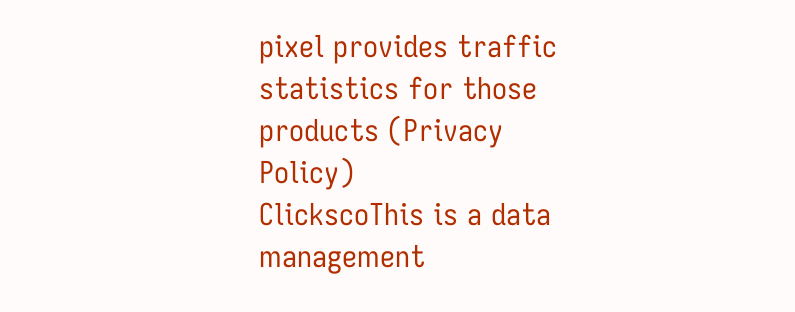pixel provides traffic statistics for those products (Privacy Policy)
ClickscoThis is a data management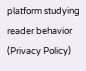platform studying reader behavior (Privacy Policy)